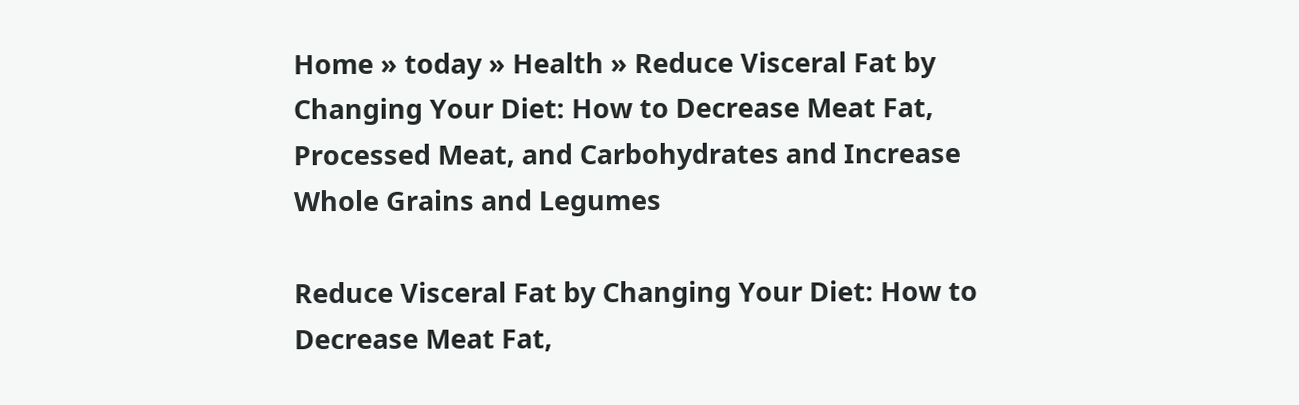Home » today » Health » Reduce Visceral Fat by Changing Your Diet: How to Decrease Meat Fat, Processed Meat, and Carbohydrates and Increase Whole Grains and Legumes

Reduce Visceral Fat by Changing Your Diet: How to Decrease Meat Fat,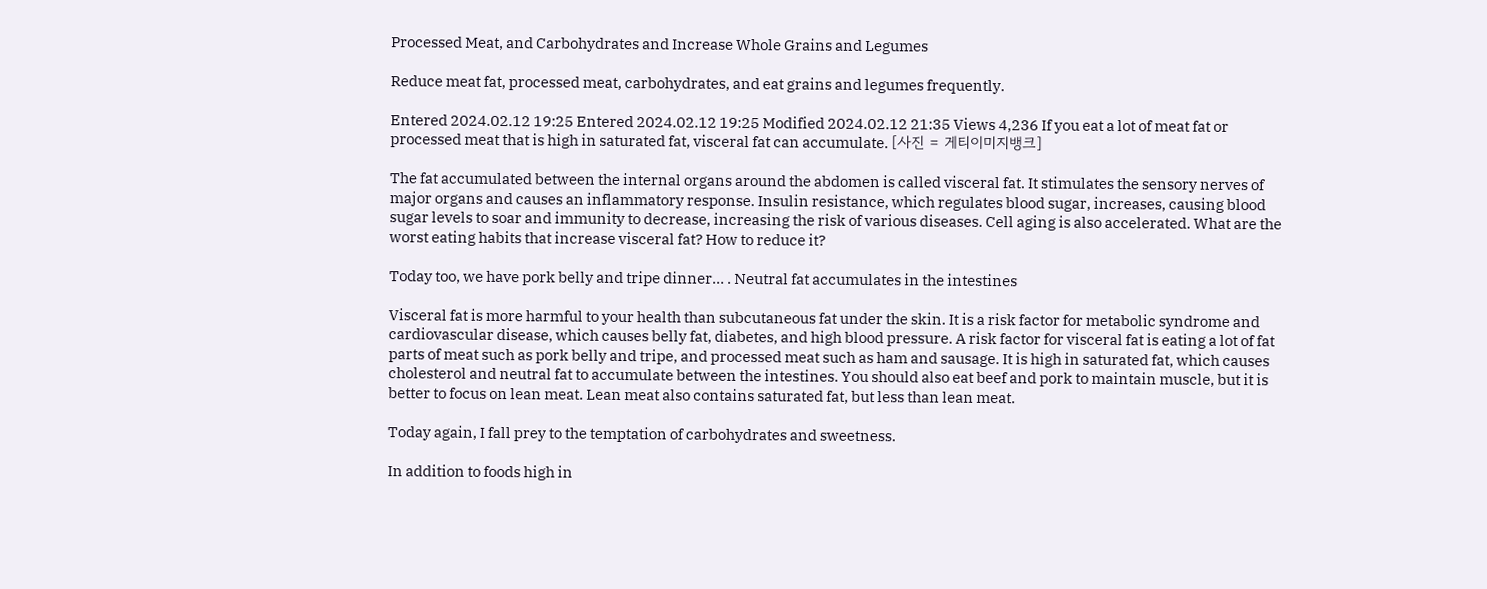Processed Meat, and Carbohydrates and Increase Whole Grains and Legumes

Reduce meat fat, processed meat, carbohydrates, and eat grains and legumes frequently.

Entered 2024.02.12 19:25 Entered 2024.02.12 19:25 Modified 2024.02.12 21:35 Views 4,236 If you eat a lot of meat fat or processed meat that is high in saturated fat, visceral fat can accumulate. [사진 = 게티이미지뱅크]

The fat accumulated between the internal organs around the abdomen is called visceral fat. It stimulates the sensory nerves of major organs and causes an inflammatory response. Insulin resistance, which regulates blood sugar, increases, causing blood sugar levels to soar and immunity to decrease, increasing the risk of various diseases. Cell aging is also accelerated. What are the worst eating habits that increase visceral fat? How to reduce it?

Today too, we have pork belly and tripe dinner… . Neutral fat accumulates in the intestines

Visceral fat is more harmful to your health than subcutaneous fat under the skin. It is a risk factor for metabolic syndrome and cardiovascular disease, which causes belly fat, diabetes, and high blood pressure. A risk factor for visceral fat is eating a lot of fat parts of meat such as pork belly and tripe, and processed meat such as ham and sausage. It is high in saturated fat, which causes cholesterol and neutral fat to accumulate between the intestines. You should also eat beef and pork to maintain muscle, but it is better to focus on lean meat. Lean meat also contains saturated fat, but less than lean meat.

Today again, I fall prey to the temptation of carbohydrates and sweetness.

In addition to foods high in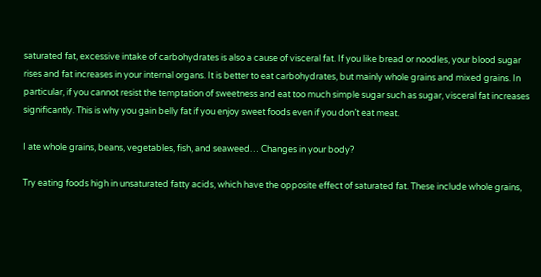saturated fat, excessive intake of carbohydrates is also a cause of visceral fat. If you like bread or noodles, your blood sugar rises and fat increases in your internal organs. It is better to eat carbohydrates, but mainly whole grains and mixed grains. In particular, if you cannot resist the temptation of sweetness and eat too much simple sugar such as sugar, visceral fat increases significantly. This is why you gain belly fat if you enjoy sweet foods even if you don’t eat meat.

I ate whole grains, beans, vegetables, fish, and seaweed… Changes in your body?

Try eating foods high in unsaturated fatty acids, which have the opposite effect of saturated fat. These include whole grains,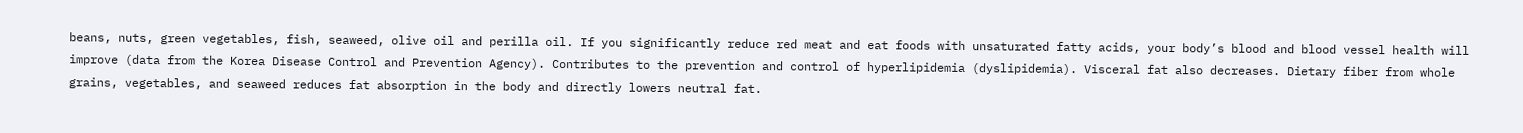beans, nuts, green vegetables, fish, seaweed, olive oil and perilla oil. If you significantly reduce red meat and eat foods with unsaturated fatty acids, your body’s blood and blood vessel health will improve (data from the Korea Disease Control and Prevention Agency). Contributes to the prevention and control of hyperlipidemia (dyslipidemia). Visceral fat also decreases. Dietary fiber from whole grains, vegetables, and seaweed reduces fat absorption in the body and directly lowers neutral fat.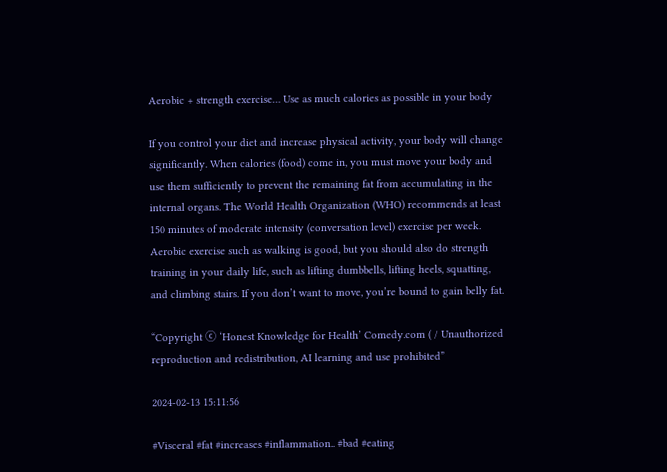Aerobic + strength exercise… Use as much calories as possible in your body

If you control your diet and increase physical activity, your body will change significantly. When calories (food) come in, you must move your body and use them sufficiently to prevent the remaining fat from accumulating in the internal organs. The World Health Organization (WHO) recommends at least 150 minutes of moderate intensity (conversation level) exercise per week. Aerobic exercise such as walking is good, but you should also do strength training in your daily life, such as lifting dumbbells, lifting heels, squatting, and climbing stairs. If you don’t want to move, you’re bound to gain belly fat.

“Copyright ⓒ ‘Honest Knowledge for Health’ Comedy.com ( / Unauthorized reproduction and redistribution, AI learning and use prohibited”

2024-02-13 15:11:56

#Visceral #fat #increases #inflammation.. #bad #eating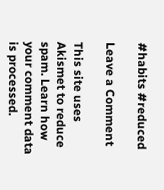#habits #reduced

Leave a Comment

This site uses Akismet to reduce spam. Learn how your comment data is processed.